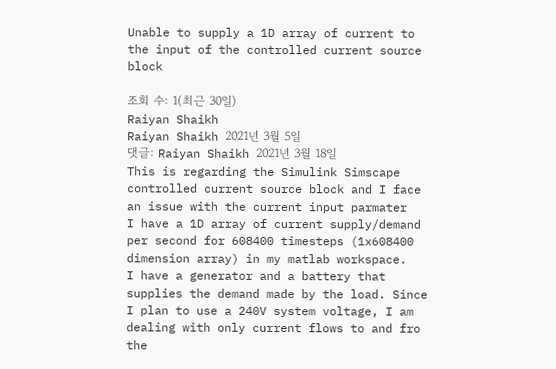Unable to supply a 1D array of current to the input of the controlled current source block

조회 수: 1(최근 30일)
Raiyan Shaikh
Raiyan Shaikh 2021년 3월 5일
댓글: Raiyan Shaikh 2021년 3월 18일
This is regarding the Simulink Simscape controlled current source block and I face an issue with the current input parmater
I have a 1D array of current supply/demand per second for 608400 timesteps (1x608400 dimension array) in my matlab workspace.
I have a generator and a battery that supplies the demand made by the load. Since I plan to use a 240V system voltage, I am dealing with only current flows to and fro the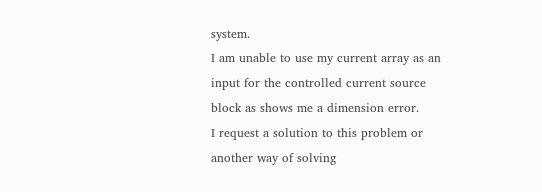system.
I am unable to use my current array as an input for the controlled current source block as shows me a dimension error.
I request a solution to this problem or another way of solving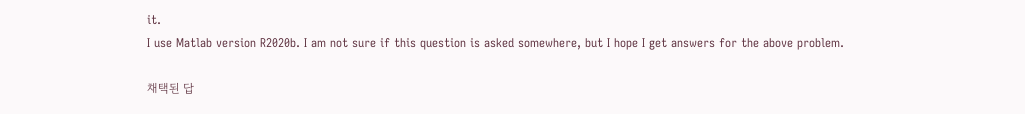it.
I use Matlab version R2020b. I am not sure if this question is asked somewhere, but I hope I get answers for the above problem.

채택된 답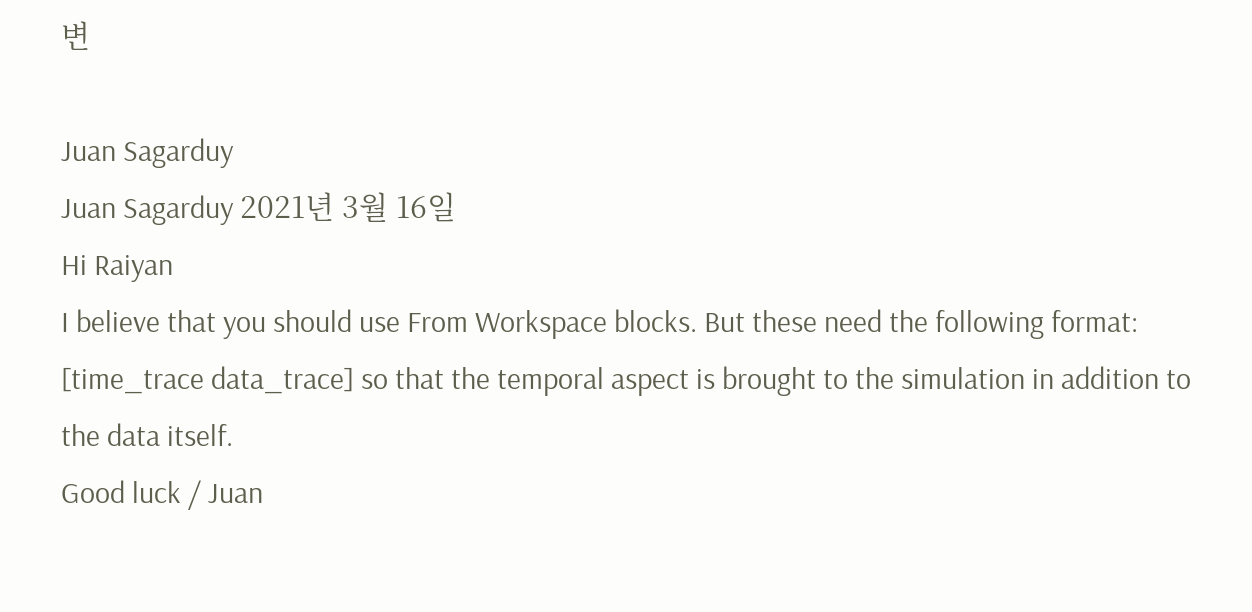변

Juan Sagarduy
Juan Sagarduy 2021년 3월 16일
Hi Raiyan
I believe that you should use From Workspace blocks. But these need the following format: [time_trace data_trace] so that the temporal aspect is brought to the simulation in addition to the data itself.
Good luck / Juan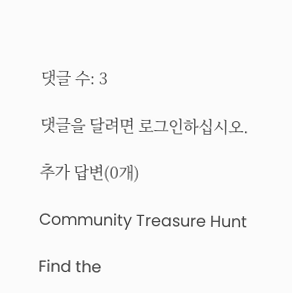댓글 수: 3

댓글을 달려면 로그인하십시오.

추가 답변(0개)

Community Treasure Hunt

Find the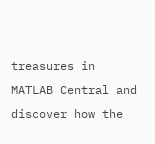treasures in MATLAB Central and discover how the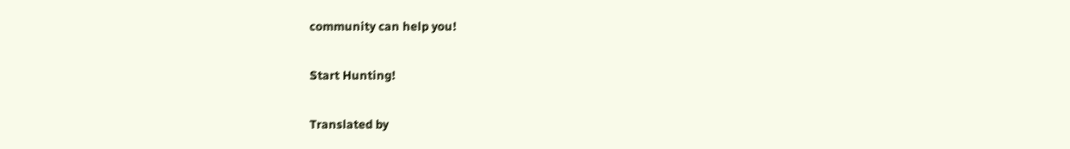community can help you!

Start Hunting!

Translated by